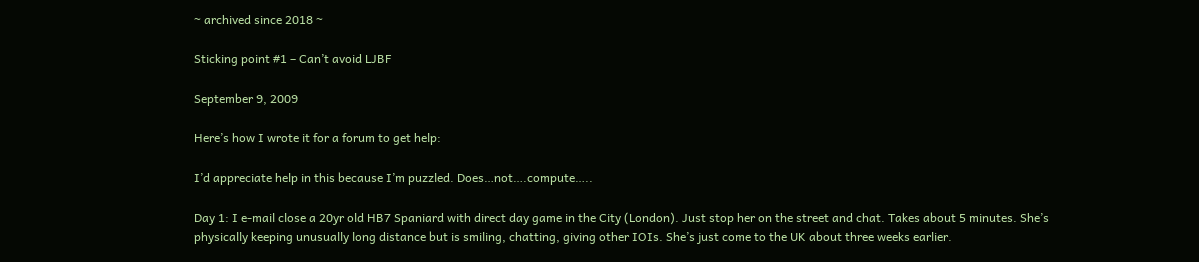~ archived since 2018 ~

Sticking point #1 – Can’t avoid LJBF

September 9, 2009

Here’s how I wrote it for a forum to get help:

I’d appreciate help in this because I’m puzzled. Does…not….compute…..

Day 1: I e-mail close a 20yr old HB7 Spaniard with direct day game in the City (London). Just stop her on the street and chat. Takes about 5 minutes. She’s physically keeping unusually long distance but is smiling, chatting, giving other IOIs. She’s just come to the UK about three weeks earlier.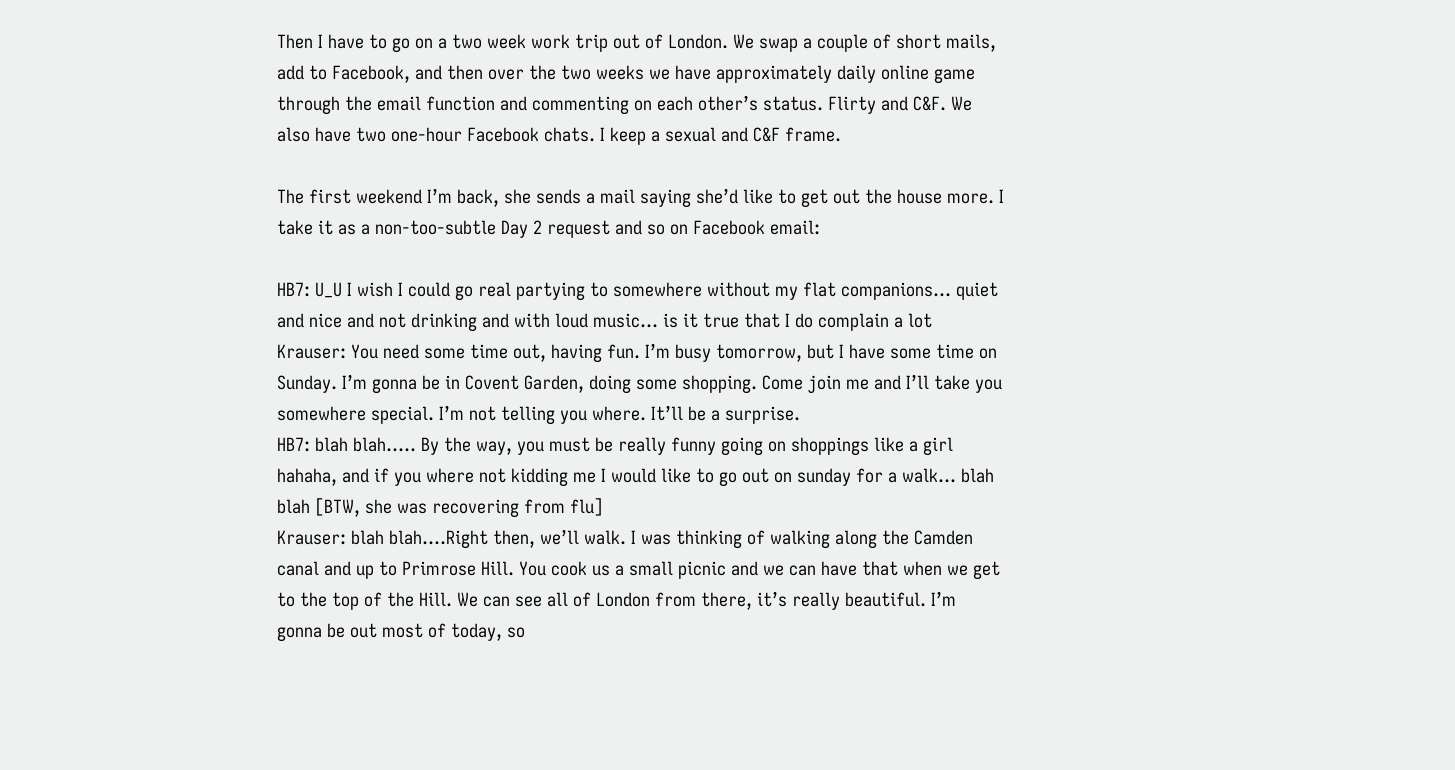Then I have to go on a two week work trip out of London. We swap a couple of short mails, add to Facebook, and then over the two weeks we have approximately daily online game through the email function and commenting on each other’s status. Flirty and C&F. We also have two one-hour Facebook chats. I keep a sexual and C&F frame.

The first weekend I’m back, she sends a mail saying she’d like to get out the house more. I take it as a non-too-subtle Day 2 request and so on Facebook email:

HB7: U_U I wish I could go real partying to somewhere without my flat companions… quiet and nice and not drinking and with loud music… is it true that I do complain a lot
Krauser: You need some time out, having fun. I’m busy tomorrow, but I have some time on Sunday. I’m gonna be in Covent Garden, doing some shopping. Come join me and I’ll take you somewhere special. I’m not telling you where. It’ll be a surprise.
HB7: blah blah….. By the way, you must be really funny going on shoppings like a girl hahaha, and if you where not kidding me I would like to go out on sunday for a walk… blah blah [BTW, she was recovering from flu]
Krauser: blah blah….Right then, we’ll walk. I was thinking of walking along the Camden canal and up to Primrose Hill. You cook us a small picnic and we can have that when we get to the top of the Hill. We can see all of London from there, it’s really beautiful. I’m gonna be out most of today, so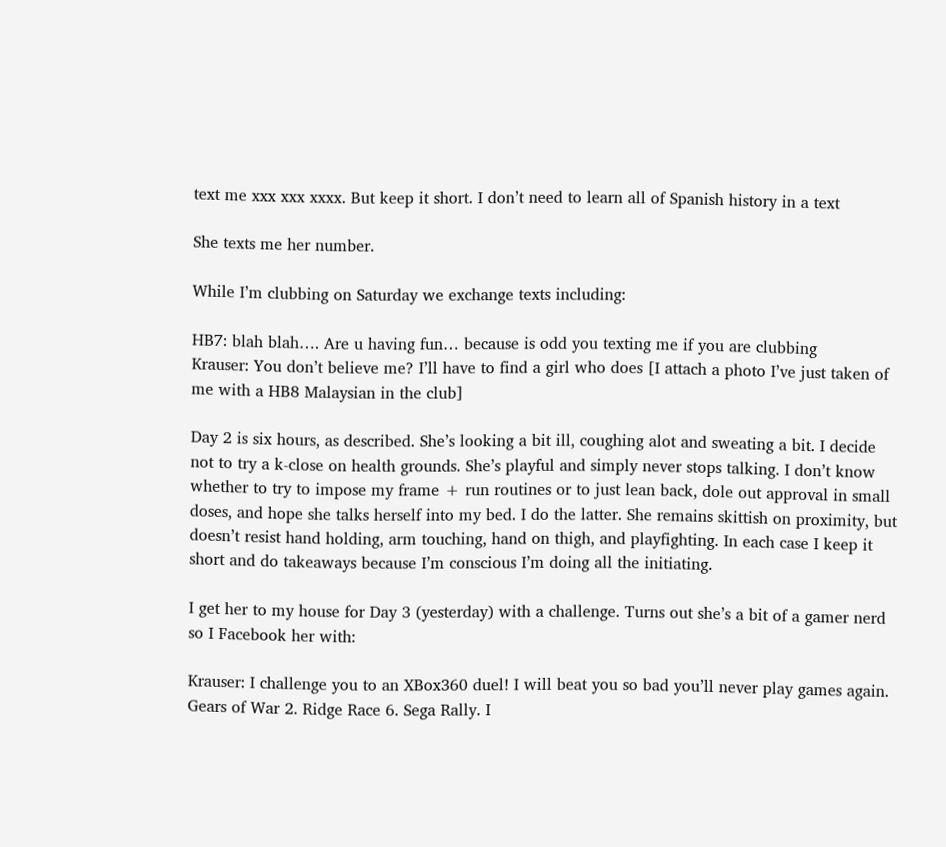text me xxx xxx xxxx. But keep it short. I don’t need to learn all of Spanish history in a text

She texts me her number.

While I’m clubbing on Saturday we exchange texts including:

HB7: blah blah…. Are u having fun… because is odd you texting me if you are clubbing
Krauser: You don’t believe me? I’ll have to find a girl who does [I attach a photo I’ve just taken of me with a HB8 Malaysian in the club]

Day 2 is six hours, as described. She’s looking a bit ill, coughing alot and sweating a bit. I decide not to try a k-close on health grounds. She’s playful and simply never stops talking. I don’t know whether to try to impose my frame + run routines or to just lean back, dole out approval in small doses, and hope she talks herself into my bed. I do the latter. She remains skittish on proximity, but doesn’t resist hand holding, arm touching, hand on thigh, and playfighting. In each case I keep it short and do takeaways because I’m conscious I’m doing all the initiating.

I get her to my house for Day 3 (yesterday) with a challenge. Turns out she’s a bit of a gamer nerd so I Facebook her with:

Krauser: I challenge you to an XBox360 duel! I will beat you so bad you’ll never play games again. Gears of War 2. Ridge Race 6. Sega Rally. I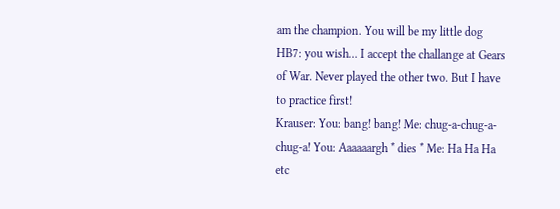am the champion. You will be my little dog
HB7: you wish… I accept the challange at Gears of War. Never played the other two. But I have to practice first!
Krauser: You: bang! bang! Me: chug-a-chug-a-chug-a! You: Aaaaaargh * dies * Me: Ha Ha Ha etc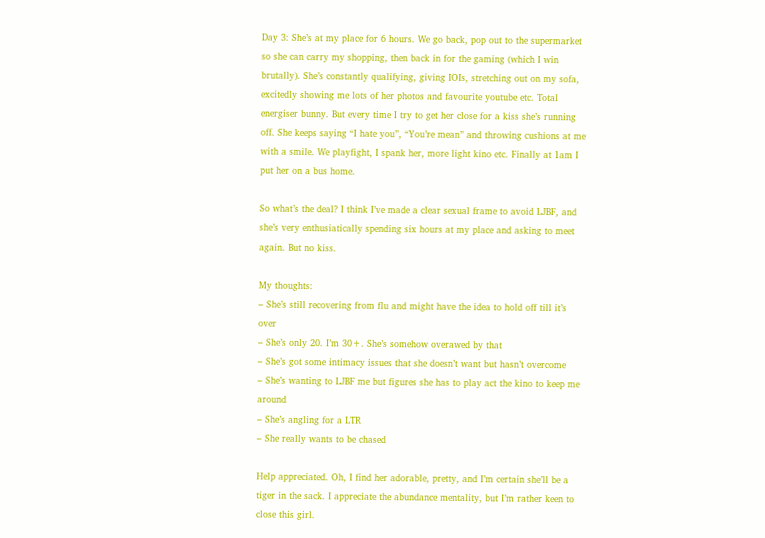Day 3: She’s at my place for 6 hours. We go back, pop out to the supermarket so she can carry my shopping, then back in for the gaming (which I win brutally). She’s constantly qualifying, giving IOIs, stretching out on my sofa, excitedly showing me lots of her photos and favourite youtube etc. Total energiser bunny. But every time I try to get her close for a kiss she’s running off. She keeps saying “I hate you”, “You’re mean” and throwing cushions at me with a smile. We playfight, I spank her, more light kino etc. Finally at 1am I put her on a bus home.

So what’s the deal? I think I’ve made a clear sexual frame to avoid LJBF, and she’s very enthusiatically spending six hours at my place and asking to meet again. But no kiss.

My thoughts:
– She’s still recovering from flu and might have the idea to hold off till it’s over
– She’s only 20. I’m 30+. She’s somehow overawed by that
– She’s got some intimacy issues that she doesn’t want but hasn’t overcome
– She’s wanting to LJBF me but figures she has to play act the kino to keep me around
– She’s angling for a LTR
– She really wants to be chased

Help appreciated. Oh, I find her adorable, pretty, and I’m certain she’ll be a tiger in the sack. I appreciate the abundance mentality, but I’m rather keen to close this girl.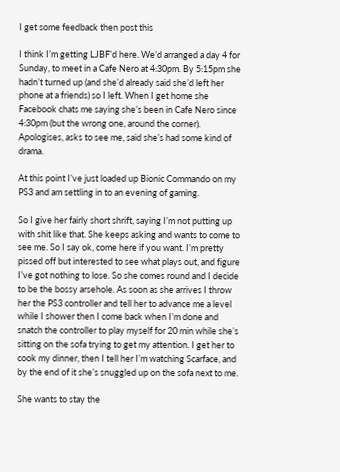I get some feedback then post this

I think I’m getting LJBF’d here. We’d arranged a day 4 for Sunday, to meet in a Cafe Nero at 4:30pm. By 5:15pm she hadn’t turned up (and she’d already said she’d left her phone at a friends) so I left. When I get home she Facebook chats me saying she’s been in Cafe Nero since 4:30pm (but the wrong one, around the corner). Apologises, asks to see me, said she’s had some kind of drama.

At this point I’ve just loaded up Bionic Commando on my PS3 and am settling in to an evening of gaming.

So I give her fairly short shrift, saying I’m not putting up with shit like that. She keeps asking and wants to come to see me. So I say ok, come here if you want. I’m pretty pissed off but interested to see what plays out, and figure I’ve got nothing to lose. So she comes round and I decide to be the bossy arsehole. As soon as she arrives I throw her the PS3 controller and tell her to advance me a level while I shower then I come back when I’m done and snatch the controller to play myself for 20 min while she’s sitting on the sofa trying to get my attention. I get her to cook my dinner, then I tell her I’m watching Scarface, and by the end of it she’s snuggled up on the sofa next to me.

She wants to stay the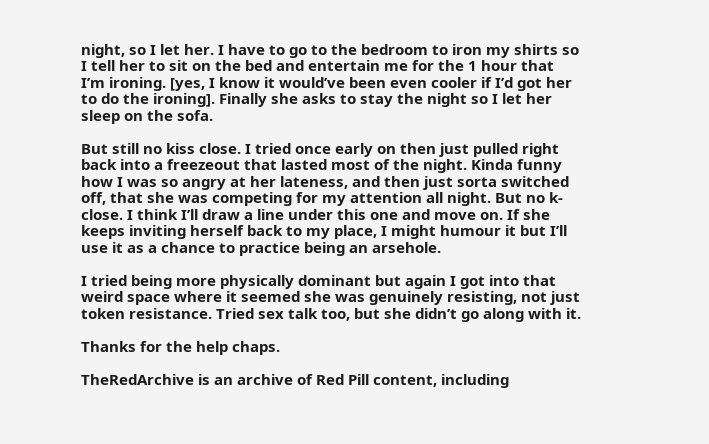night, so I let her. I have to go to the bedroom to iron my shirts so I tell her to sit on the bed and entertain me for the 1 hour that I’m ironing. [yes, I know it would’ve been even cooler if I’d got her to do the ironing]. Finally she asks to stay the night so I let her sleep on the sofa.

But still no kiss close. I tried once early on then just pulled right back into a freezeout that lasted most of the night. Kinda funny how I was so angry at her lateness, and then just sorta switched off, that she was competing for my attention all night. But no k-close. I think I’ll draw a line under this one and move on. If she keeps inviting herself back to my place, I might humour it but I’ll use it as a chance to practice being an arsehole.

I tried being more physically dominant but again I got into that weird space where it seemed she was genuinely resisting, not just token resistance. Tried sex talk too, but she didn’t go along with it.

Thanks for the help chaps.

TheRedArchive is an archive of Red Pill content, including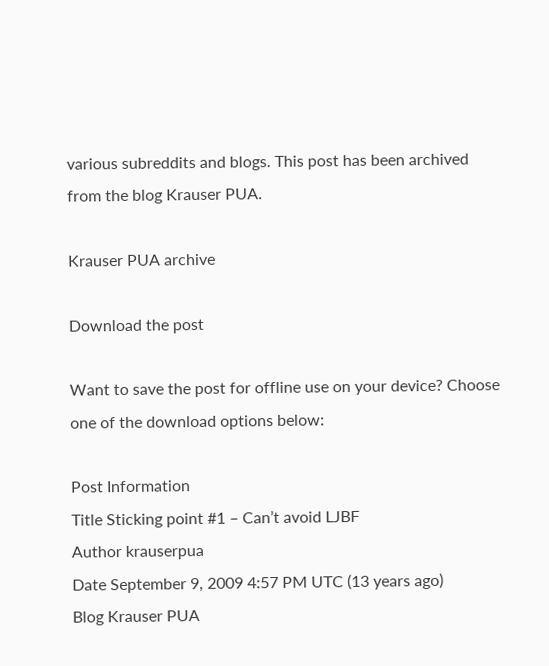various subreddits and blogs. This post has been archived from the blog Krauser PUA.

Krauser PUA archive

Download the post

Want to save the post for offline use on your device? Choose one of the download options below:

Post Information
Title Sticking point #1 – Can’t avoid LJBF
Author krauserpua
Date September 9, 2009 4:57 PM UTC (13 years ago)
Blog Krauser PUA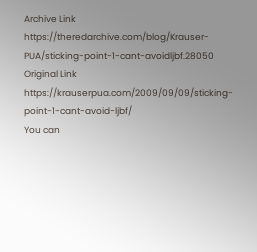Archive Link https://theredarchive.com/blog/Krauser-PUA/sticking-point-1-cant-avoidljbf.28050
Original Link https://krauserpua.com/2009/09/09/sticking-point-1-cant-avoid-ljbf/
You can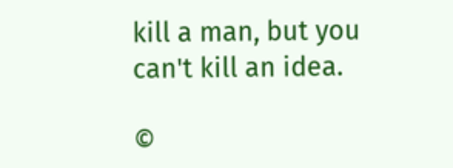kill a man, but you can't kill an idea.

©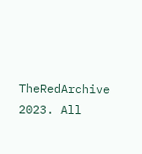TheRedArchive 2023. All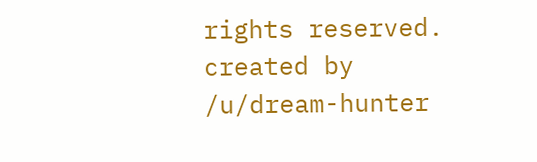rights reserved.
created by /u/dream-hunter